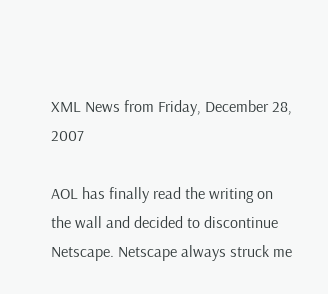XML News from Friday, December 28, 2007

AOL has finally read the writing on the wall and decided to discontinue Netscape. Netscape always struck me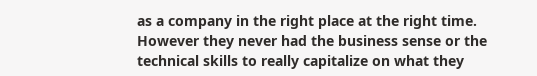as a company in the right place at the right time. However they never had the business sense or the technical skills to really capitalize on what they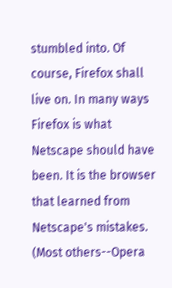stumbled into. Of course, Firefox shall live on. In many ways Firefox is what Netscape should have been. It is the browser that learned from Netscape's mistakes. (Most others--Opera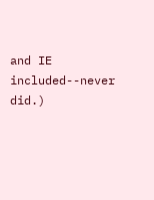and IE included--never did.)